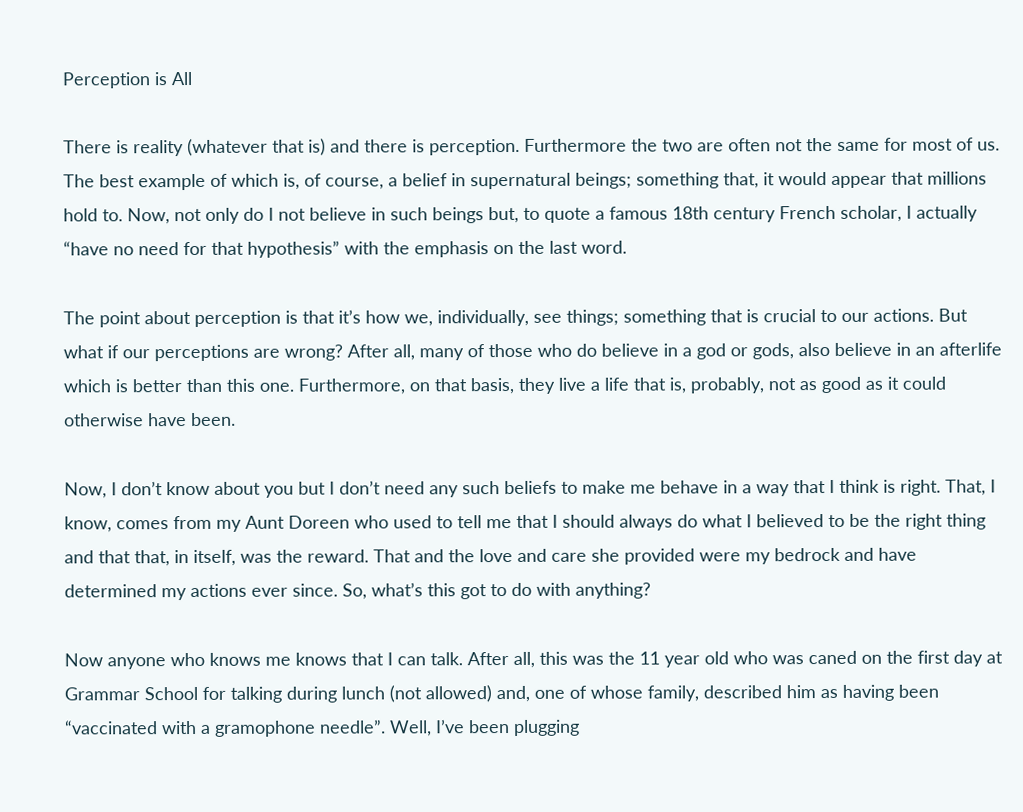Perception is All

There is reality (whatever that is) and there is perception. Furthermore the two are often not the same for most of us. The best example of which is, of course, a belief in supernatural beings; something that, it would appear that millions hold to. Now, not only do I not believe in such beings but, to quote a famous 18th century French scholar, I actually “have no need for that hypothesis” with the emphasis on the last word.

The point about perception is that it’s how we, individually, see things; something that is crucial to our actions. But what if our perceptions are wrong? After all, many of those who do believe in a god or gods, also believe in an afterlife which is better than this one. Furthermore, on that basis, they live a life that is, probably, not as good as it could otherwise have been.

Now, I don’t know about you but I don’t need any such beliefs to make me behave in a way that I think is right. That, I know, comes from my Aunt Doreen who used to tell me that I should always do what I believed to be the right thing and that that, in itself, was the reward. That and the love and care she provided were my bedrock and have determined my actions ever since. So, what’s this got to do with anything?

Now anyone who knows me knows that I can talk. After all, this was the 11 year old who was caned on the first day at Grammar School for talking during lunch (not allowed) and, one of whose family, described him as having been “vaccinated with a gramophone needle”. Well, I’ve been plugging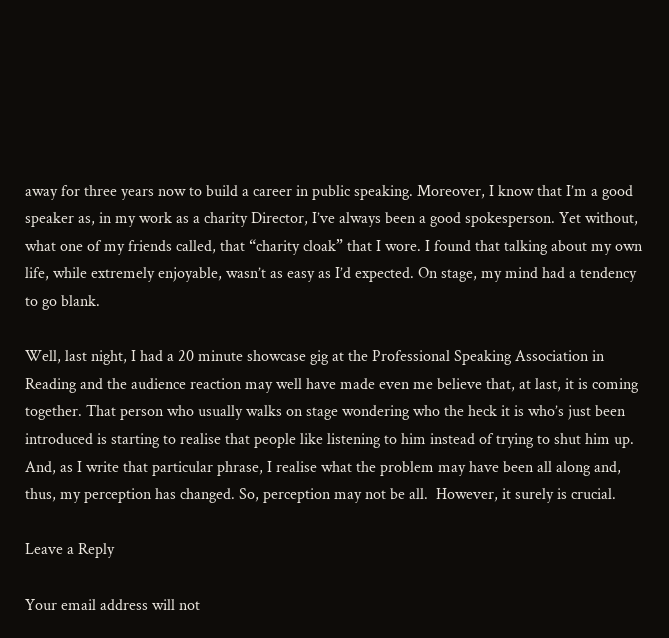away for three years now to build a career in public speaking. Moreover, I know that I’m a good speaker as, in my work as a charity Director, I’ve always been a good spokesperson. Yet without, what one of my friends called, that “charity cloak” that I wore. I found that talking about my own life, while extremely enjoyable, wasn’t as easy as I’d expected. On stage, my mind had a tendency to go blank.

Well, last night, I had a 20 minute showcase gig at the Professional Speaking Association in Reading and the audience reaction may well have made even me believe that, at last, it is coming together. That person who usually walks on stage wondering who the heck it is who’s just been introduced is starting to realise that people like listening to him instead of trying to shut him up. And, as I write that particular phrase, I realise what the problem may have been all along and, thus, my perception has changed. So, perception may not be all.  However, it surely is crucial.

Leave a Reply

Your email address will not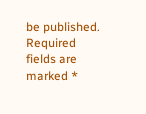be published. Required fields are marked *